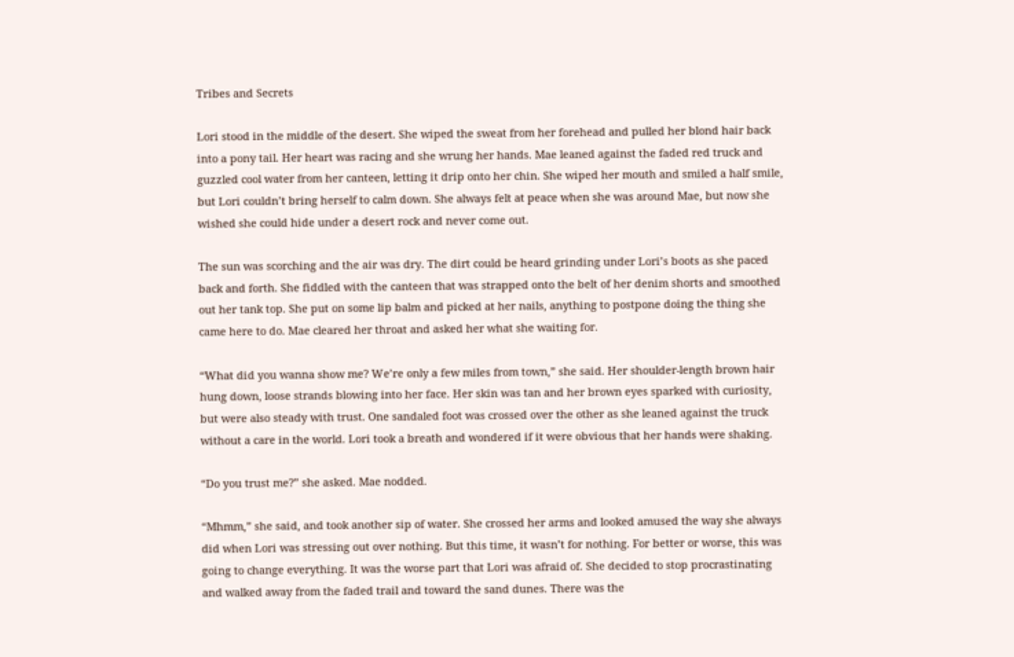Tribes and Secrets

Lori stood in the middle of the desert. She wiped the sweat from her forehead and pulled her blond hair back into a pony tail. Her heart was racing and she wrung her hands. Mae leaned against the faded red truck and guzzled cool water from her canteen, letting it drip onto her chin. She wiped her mouth and smiled a half smile, but Lori couldn’t bring herself to calm down. She always felt at peace when she was around Mae, but now she wished she could hide under a desert rock and never come out.

The sun was scorching and the air was dry. The dirt could be heard grinding under Lori’s boots as she paced back and forth. She fiddled with the canteen that was strapped onto the belt of her denim shorts and smoothed out her tank top. She put on some lip balm and picked at her nails, anything to postpone doing the thing she came here to do. Mae cleared her throat and asked her what she waiting for.

“What did you wanna show me? We’re only a few miles from town,” she said. Her shoulder-length brown hair hung down, loose strands blowing into her face. Her skin was tan and her brown eyes sparked with curiosity, but were also steady with trust. One sandaled foot was crossed over the other as she leaned against the truck without a care in the world. Lori took a breath and wondered if it were obvious that her hands were shaking.

“Do you trust me?” she asked. Mae nodded.

“Mhmm,” she said, and took another sip of water. She crossed her arms and looked amused the way she always did when Lori was stressing out over nothing. But this time, it wasn’t for nothing. For better or worse, this was going to change everything. It was the worse part that Lori was afraid of. She decided to stop procrastinating and walked away from the faded trail and toward the sand dunes. There was the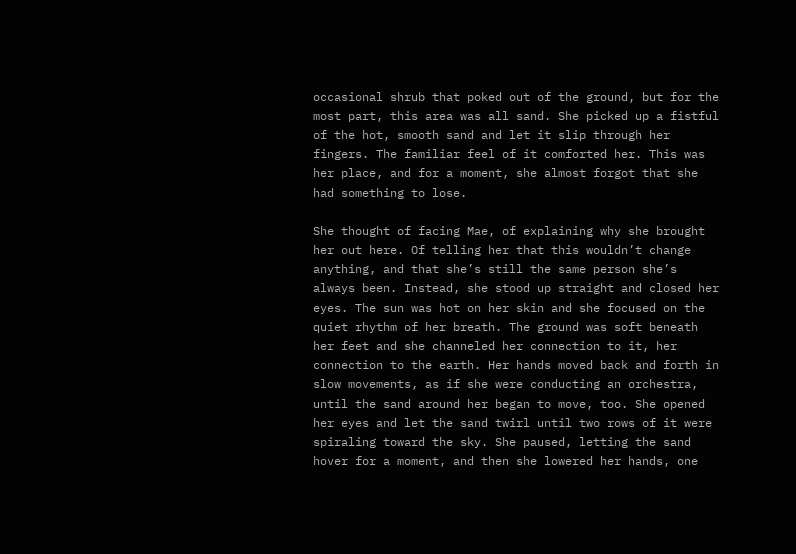occasional shrub that poked out of the ground, but for the most part, this area was all sand. She picked up a fistful of the hot, smooth sand and let it slip through her fingers. The familiar feel of it comforted her. This was her place, and for a moment, she almost forgot that she had something to lose.

She thought of facing Mae, of explaining why she brought her out here. Of telling her that this wouldn’t change anything, and that she’s still the same person she’s always been. Instead, she stood up straight and closed her eyes. The sun was hot on her skin and she focused on the quiet rhythm of her breath. The ground was soft beneath her feet and she channeled her connection to it, her connection to the earth. Her hands moved back and forth in slow movements, as if she were conducting an orchestra, until the sand around her began to move, too. She opened her eyes and let the sand twirl until two rows of it were spiraling toward the sky. She paused, letting the sand hover for a moment, and then she lowered her hands, one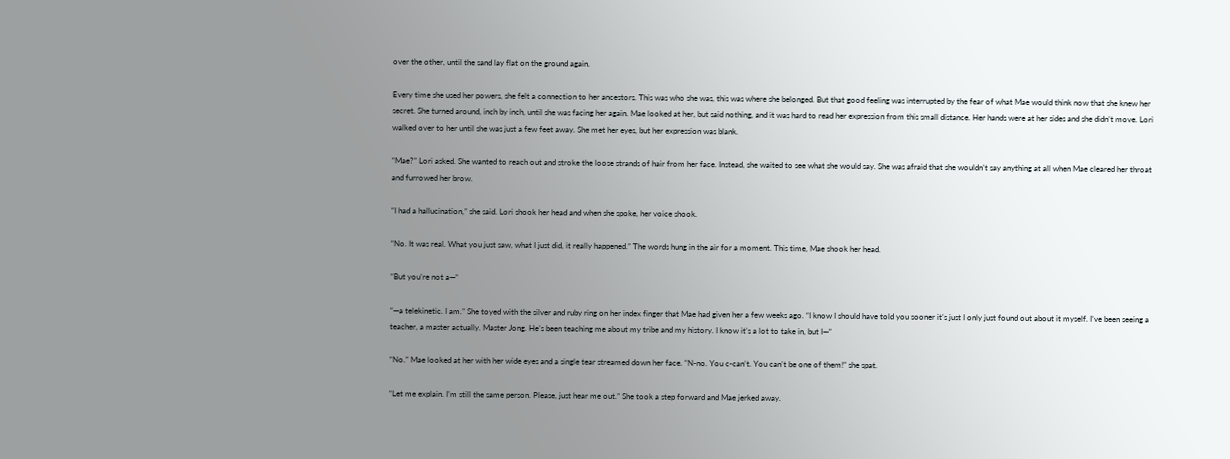over the other, until the sand lay flat on the ground again.

Every time she used her powers, she felt a connection to her ancestors. This was who she was, this was where she belonged. But that good feeling was interrupted by the fear of what Mae would think now that she knew her secret. She turned around, inch by inch, until she was facing her again. Mae looked at her, but said nothing, and it was hard to read her expression from this small distance. Her hands were at her sides and she didn’t move. Lori walked over to her until she was just a few feet away. She met her eyes, but her expression was blank.

“Mae?” Lori asked. She wanted to reach out and stroke the loose strands of hair from her face. Instead, she waited to see what she would say. She was afraid that she wouldn’t say anything at all when Mae cleared her throat and furrowed her brow.

“I had a hallucination,” she said. Lori shook her head and when she spoke, her voice shook.

“No. It was real. What you just saw, what I just did, it really happened.” The words hung in the air for a moment. This time, Mae shook her head.

“But you’re not a—“

“—a telekinetic. I am.” She toyed with the silver and ruby ring on her index finger that Mae had given her a few weeks ago. “I know I should have told you sooner it’s just I only just found out about it myself. I’ve been seeing a teacher, a master actually. Master Jong. He’s been teaching me about my tribe and my history. I know it’s a lot to take in, but I—“

“No.” Mae looked at her with her wide eyes and a single tear streamed down her face. “N-no. You c-can’t. You can’t be one of them!” she spat.

“Let me explain. I’m still the same person. Please, just hear me out.” She took a step forward and Mae jerked away.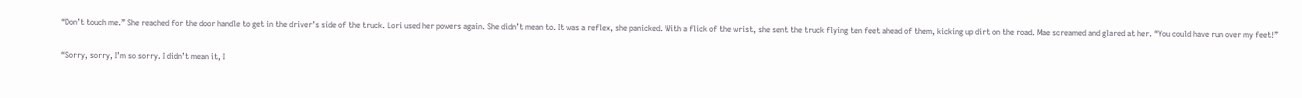“Don’t touch me.” She reached for the door handle to get in the driver’s side of the truck. Lori used her powers again. She didn’t mean to. It was a reflex, she panicked. With a flick of the wrist, she sent the truck flying ten feet ahead of them, kicking up dirt on the road. Mae screamed and glared at her. “You could have run over my feet!”

“Sorry, sorry, I’m so sorry. I didn’t mean it, I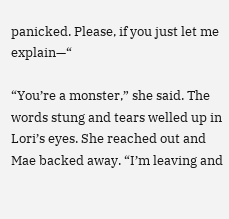panicked. Please, if you just let me explain—“

“You’re a monster,” she said. The words stung and tears welled up in Lori’s eyes. She reached out and Mae backed away. “I’m leaving and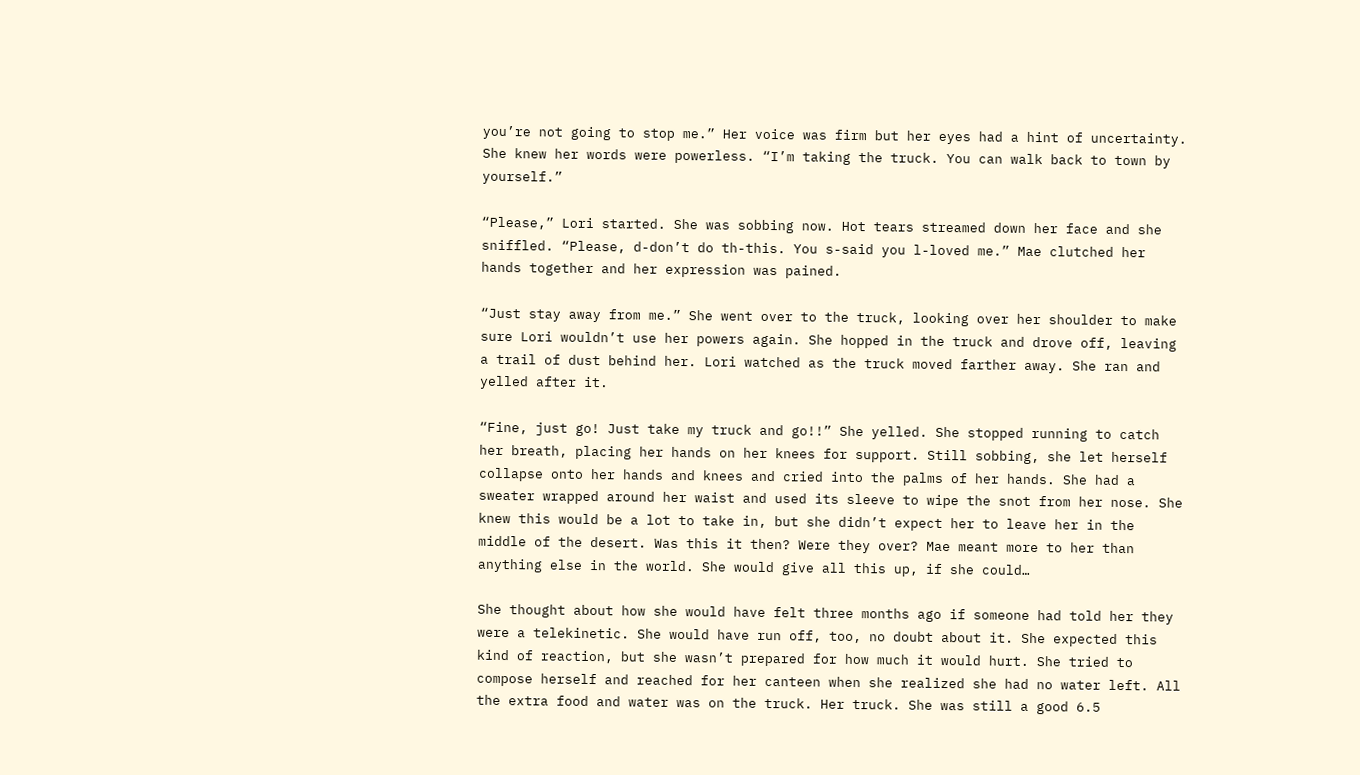you’re not going to stop me.” Her voice was firm but her eyes had a hint of uncertainty. She knew her words were powerless. “I’m taking the truck. You can walk back to town by yourself.”

“Please,” Lori started. She was sobbing now. Hot tears streamed down her face and she sniffled. “Please, d-don’t do th-this. You s-said you l-loved me.” Mae clutched her hands together and her expression was pained.

“Just stay away from me.” She went over to the truck, looking over her shoulder to make sure Lori wouldn’t use her powers again. She hopped in the truck and drove off, leaving a trail of dust behind her. Lori watched as the truck moved farther away. She ran and yelled after it.

“Fine, just go! Just take my truck and go!!” She yelled. She stopped running to catch her breath, placing her hands on her knees for support. Still sobbing, she let herself collapse onto her hands and knees and cried into the palms of her hands. She had a sweater wrapped around her waist and used its sleeve to wipe the snot from her nose. She knew this would be a lot to take in, but she didn’t expect her to leave her in the middle of the desert. Was this it then? Were they over? Mae meant more to her than anything else in the world. She would give all this up, if she could…

She thought about how she would have felt three months ago if someone had told her they were a telekinetic. She would have run off, too, no doubt about it. She expected this kind of reaction, but she wasn’t prepared for how much it would hurt. She tried to compose herself and reached for her canteen when she realized she had no water left. All the extra food and water was on the truck. Her truck. She was still a good 6.5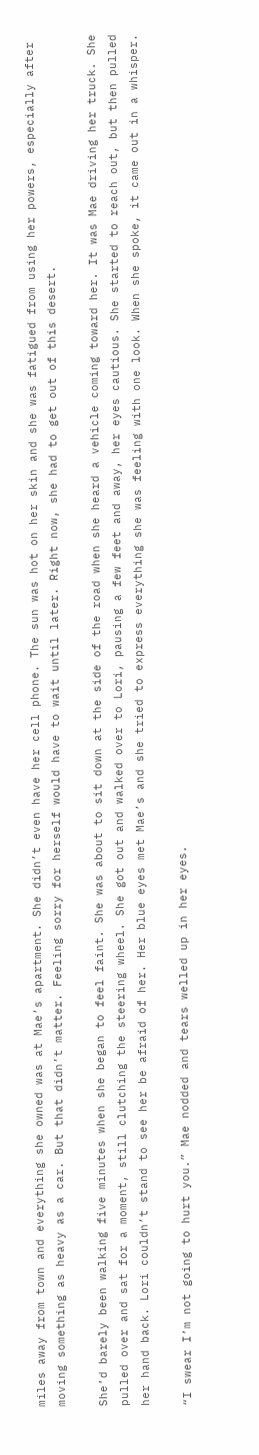miles away from town and everything she owned was at Mae’s apartment. She didn’t even have her cell phone. The sun was hot on her skin and she was fatigued from using her powers, especially after moving something as heavy as a car. But that didn’t matter. Feeling sorry for herself would have to wait until later. Right now, she had to get out of this desert.

She’d barely been walking five minutes when she began to feel faint. She was about to sit down at the side of the road when she heard a vehicle coming toward her. It was Mae driving her truck. She pulled over and sat for a moment, still clutching the steering wheel. She got out and walked over to Lori, pausing a few feet and away, her eyes cautious. She started to reach out, but then pulled her hand back. Lori couldn’t stand to see her be afraid of her. Her blue eyes met Mae’s and she tried to express everything she was feeling with one look. When she spoke, it came out in a whisper.

“I swear I’m not going to hurt you.” Mae nodded and tears welled up in her eyes.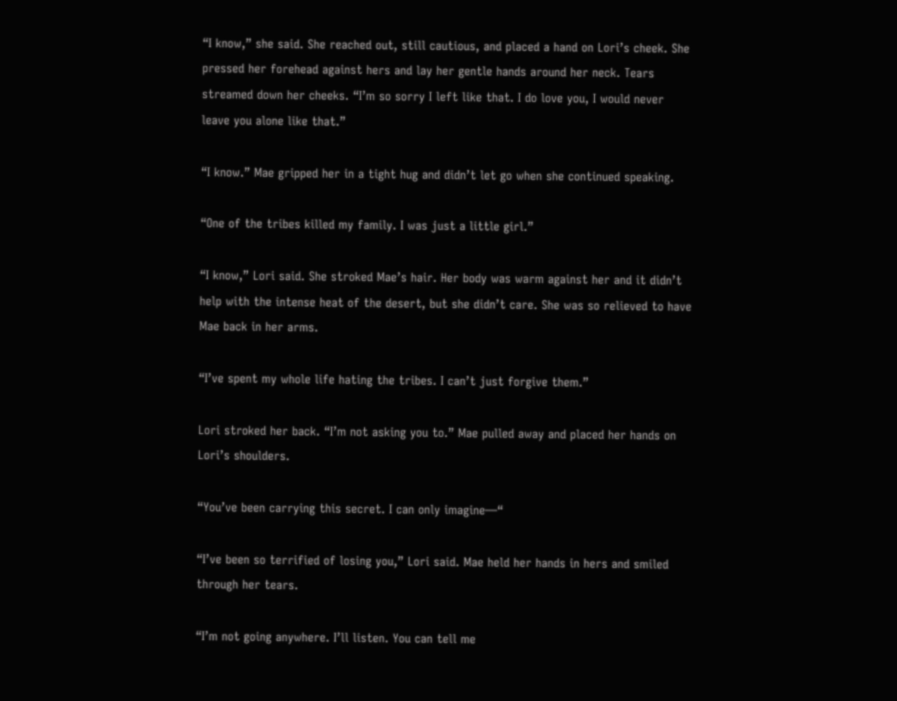“I know,” she said. She reached out, still cautious, and placed a hand on Lori’s cheek. She pressed her forehead against hers and lay her gentle hands around her neck. Tears streamed down her cheeks. “I’m so sorry I left like that. I do love you, I would never leave you alone like that.”

“I know.” Mae gripped her in a tight hug and didn’t let go when she continued speaking.

“One of the tribes killed my family. I was just a little girl.”

“I know,” Lori said. She stroked Mae’s hair. Her body was warm against her and it didn’t help with the intense heat of the desert, but she didn’t care. She was so relieved to have Mae back in her arms.

“I’ve spent my whole life hating the tribes. I can’t just forgive them.”

Lori stroked her back. “I’m not asking you to.” Mae pulled away and placed her hands on Lori’s shoulders.

“You’ve been carrying this secret. I can only imagine—“

“I’ve been so terrified of losing you,” Lori said. Mae held her hands in hers and smiled through her tears.

“I’m not going anywhere. I’ll listen. You can tell me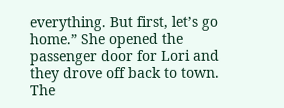everything. But first, let’s go home.” She opened the passenger door for Lori and they drove off back to town. The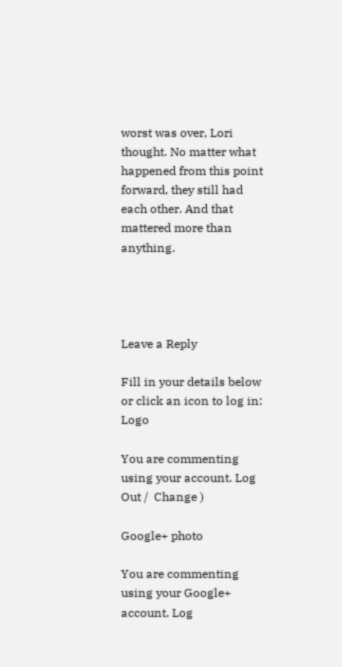worst was over, Lori thought. No matter what happened from this point forward, they still had each other. And that mattered more than anything.




Leave a Reply

Fill in your details below or click an icon to log in: Logo

You are commenting using your account. Log Out /  Change )

Google+ photo

You are commenting using your Google+ account. Log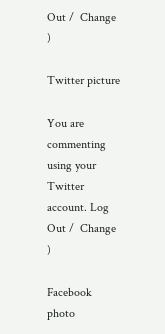Out /  Change )

Twitter picture

You are commenting using your Twitter account. Log Out /  Change )

Facebook photo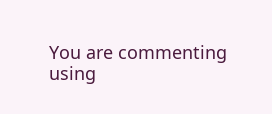You are commenting using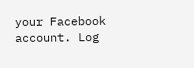your Facebook account. Log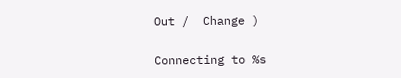Out /  Change )


Connecting to %s